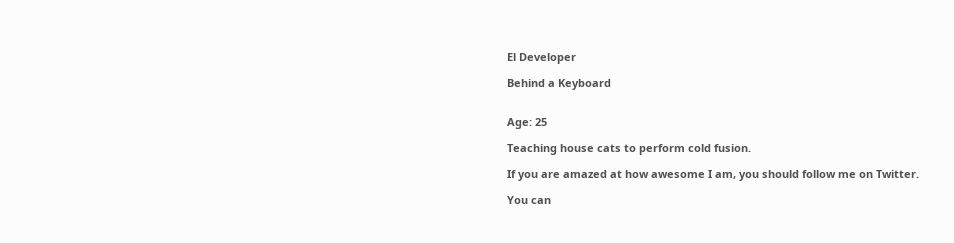El Developer

Behind a Keyboard


Age: 25

Teaching house cats to perform cold fusion.

If you are amazed at how awesome I am, you should follow me on Twitter.

You can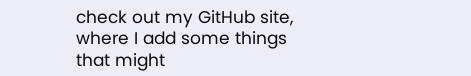check out my GitHub site, where I add some things that might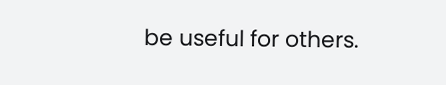be useful for others.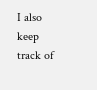I also keep track of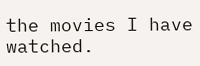the movies I have watched.